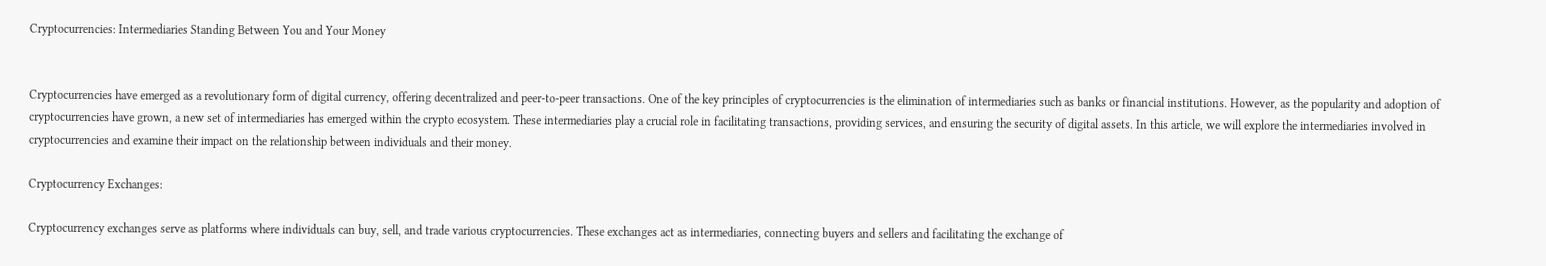Cryptocurrencies: Intermediaries Standing Between You and Your Money


Cryptocurrencies have emerged as a revolutionary form of digital currency, offering decentralized and peer-to-peer transactions. One of the key principles of cryptocurrencies is the elimination of intermediaries such as banks or financial institutions. However, as the popularity and adoption of cryptocurrencies have grown, a new set of intermediaries has emerged within the crypto ecosystem. These intermediaries play a crucial role in facilitating transactions, providing services, and ensuring the security of digital assets. In this article, we will explore the intermediaries involved in cryptocurrencies and examine their impact on the relationship between individuals and their money.

Cryptocurrency Exchanges:

Cryptocurrency exchanges serve as platforms where individuals can buy, sell, and trade various cryptocurrencies. These exchanges act as intermediaries, connecting buyers and sellers and facilitating the exchange of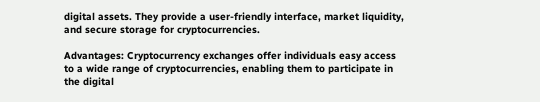digital assets. They provide a user-friendly interface, market liquidity, and secure storage for cryptocurrencies.

Advantages: Cryptocurrency exchanges offer individuals easy access to a wide range of cryptocurrencies, enabling them to participate in the digital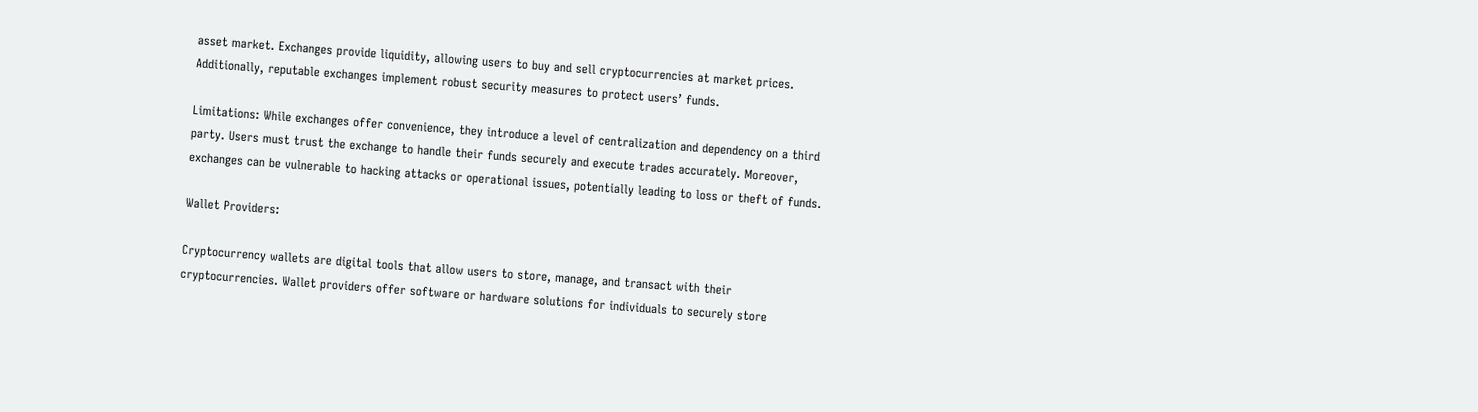asset market. Exchanges provide liquidity, allowing users to buy and sell cryptocurrencies at market prices. Additionally, reputable exchanges implement robust security measures to protect users’ funds.

Limitations: While exchanges offer convenience, they introduce a level of centralization and dependency on a third party. Users must trust the exchange to handle their funds securely and execute trades accurately. Moreover, exchanges can be vulnerable to hacking attacks or operational issues, potentially leading to loss or theft of funds.

Wallet Providers:

Cryptocurrency wallets are digital tools that allow users to store, manage, and transact with their cryptocurrencies. Wallet providers offer software or hardware solutions for individuals to securely store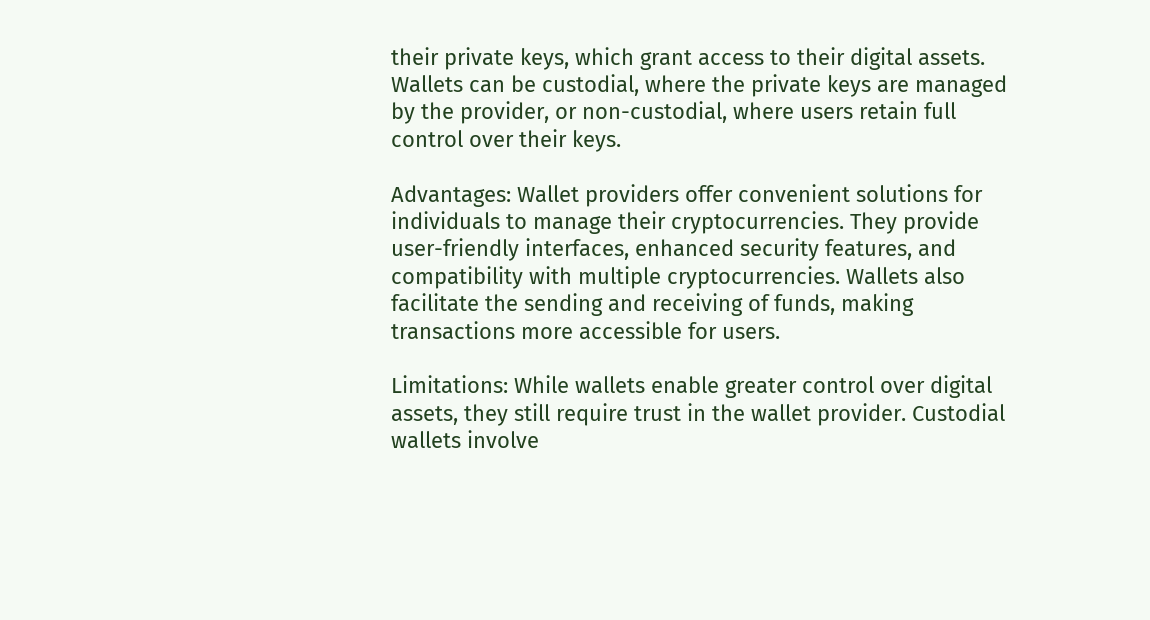their private keys, which grant access to their digital assets. Wallets can be custodial, where the private keys are managed by the provider, or non-custodial, where users retain full control over their keys.

Advantages: Wallet providers offer convenient solutions for individuals to manage their cryptocurrencies. They provide user-friendly interfaces, enhanced security features, and compatibility with multiple cryptocurrencies. Wallets also facilitate the sending and receiving of funds, making transactions more accessible for users.

Limitations: While wallets enable greater control over digital assets, they still require trust in the wallet provider. Custodial wallets involve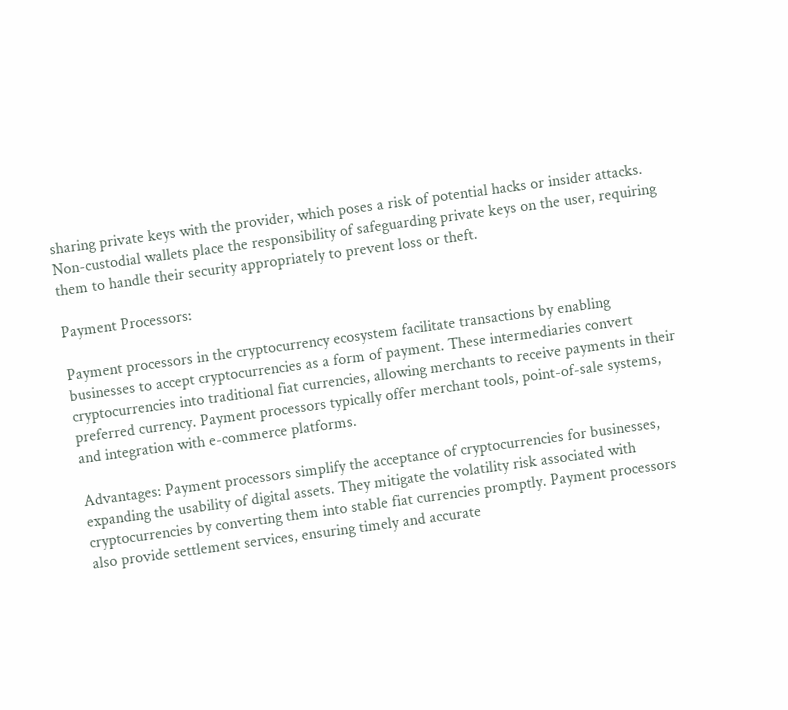sharing private keys with the provider, which poses a risk of potential hacks or insider attacks. Non-custodial wallets place the responsibility of safeguarding private keys on the user, requiring them to handle their security appropriately to prevent loss or theft.

Payment Processors:

Payment processors in the cryptocurrency ecosystem facilitate transactions by enabling businesses to accept cryptocurrencies as a form of payment. These intermediaries convert cryptocurrencies into traditional fiat currencies, allowing merchants to receive payments in their preferred currency. Payment processors typically offer merchant tools, point-of-sale systems, and integration with e-commerce platforms.

Advantages: Payment processors simplify the acceptance of cryptocurrencies for businesses, expanding the usability of digital assets. They mitigate the volatility risk associated with cryptocurrencies by converting them into stable fiat currencies promptly. Payment processors also provide settlement services, ensuring timely and accurate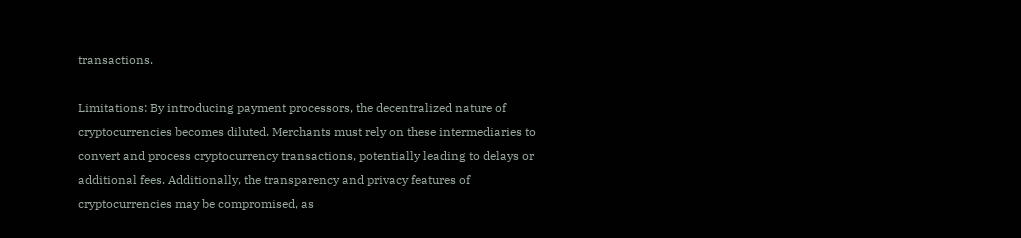transactions.

Limitations: By introducing payment processors, the decentralized nature of cryptocurrencies becomes diluted. Merchants must rely on these intermediaries to convert and process cryptocurrency transactions, potentially leading to delays or additional fees. Additionally, the transparency and privacy features of cryptocurrencies may be compromised, as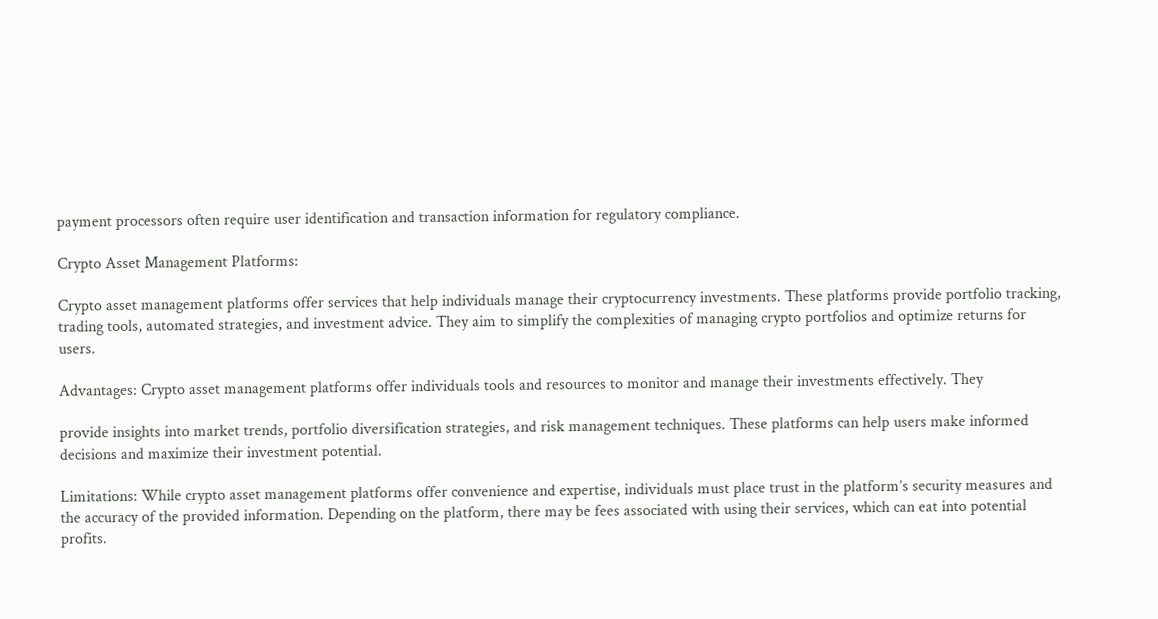payment processors often require user identification and transaction information for regulatory compliance.

Crypto Asset Management Platforms:

Crypto asset management platforms offer services that help individuals manage their cryptocurrency investments. These platforms provide portfolio tracking, trading tools, automated strategies, and investment advice. They aim to simplify the complexities of managing crypto portfolios and optimize returns for users.

Advantages: Crypto asset management platforms offer individuals tools and resources to monitor and manage their investments effectively. They

provide insights into market trends, portfolio diversification strategies, and risk management techniques. These platforms can help users make informed decisions and maximize their investment potential.

Limitations: While crypto asset management platforms offer convenience and expertise, individuals must place trust in the platform’s security measures and the accuracy of the provided information. Depending on the platform, there may be fees associated with using their services, which can eat into potential profits.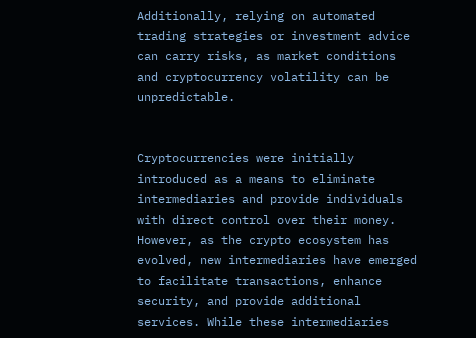Additionally, relying on automated trading strategies or investment advice can carry risks, as market conditions and cryptocurrency volatility can be unpredictable.


Cryptocurrencies were initially introduced as a means to eliminate intermediaries and provide individuals with direct control over their money. However, as the crypto ecosystem has evolved, new intermediaries have emerged to facilitate transactions, enhance security, and provide additional services. While these intermediaries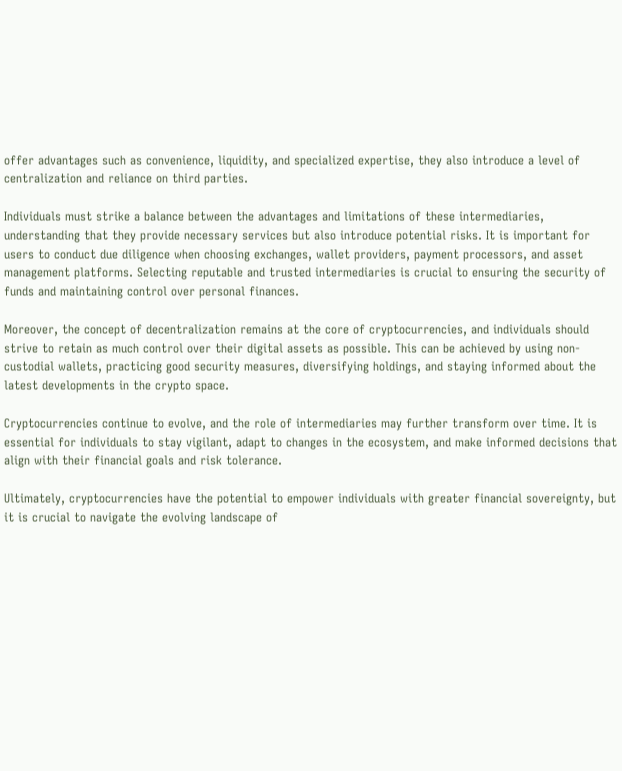offer advantages such as convenience, liquidity, and specialized expertise, they also introduce a level of centralization and reliance on third parties.

Individuals must strike a balance between the advantages and limitations of these intermediaries, understanding that they provide necessary services but also introduce potential risks. It is important for users to conduct due diligence when choosing exchanges, wallet providers, payment processors, and asset management platforms. Selecting reputable and trusted intermediaries is crucial to ensuring the security of funds and maintaining control over personal finances.

Moreover, the concept of decentralization remains at the core of cryptocurrencies, and individuals should strive to retain as much control over their digital assets as possible. This can be achieved by using non-custodial wallets, practicing good security measures, diversifying holdings, and staying informed about the latest developments in the crypto space.

Cryptocurrencies continue to evolve, and the role of intermediaries may further transform over time. It is essential for individuals to stay vigilant, adapt to changes in the ecosystem, and make informed decisions that align with their financial goals and risk tolerance.

Ultimately, cryptocurrencies have the potential to empower individuals with greater financial sovereignty, but it is crucial to navigate the evolving landscape of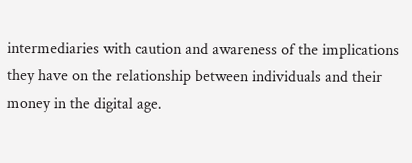intermediaries with caution and awareness of the implications they have on the relationship between individuals and their money in the digital age.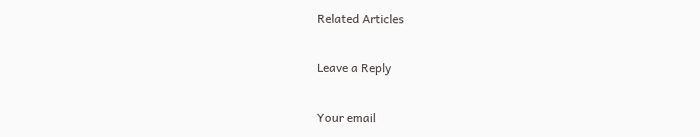Related Articles

Leave a Reply

Your email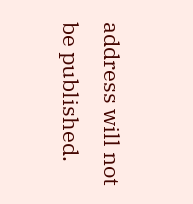address will not be published.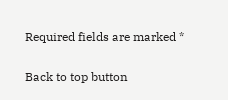Required fields are marked *

Back to top button